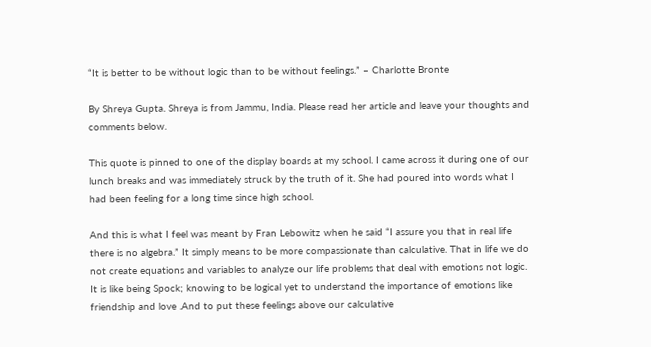“It is better to be without logic than to be without feelings.” – Charlotte Bronte

By Shreya Gupta. Shreya is from Jammu, India. Please read her article and leave your thoughts and comments below.

This quote is pinned to one of the display boards at my school. I came across it during one of our lunch breaks and was immediately struck by the truth of it. She had poured into words what I had been feeling for a long time since high school.

And this is what I feel was meant by Fran Lebowitz when he said “I assure you that in real life there is no algebra.” It simply means to be more compassionate than calculative. That in life we do not create equations and variables to analyze our life problems that deal with emotions not logic. It is like being Spock; knowing to be logical yet to understand the importance of emotions like friendship and love .And to put these feelings above our calculative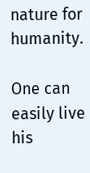nature for humanity.

One can easily live his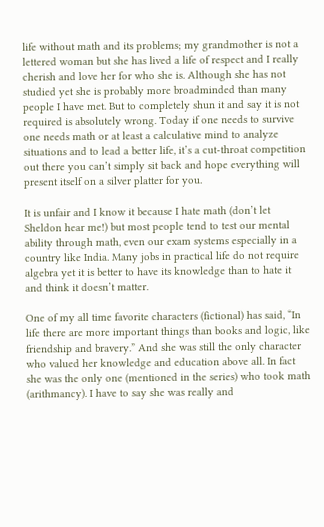life without math and its problems; my grandmother is not a lettered woman but she has lived a life of respect and I really cherish and love her for who she is. Although she has not studied yet she is probably more broadminded than many people I have met. But to completely shun it and say it is not required is absolutely wrong. Today if one needs to survive one needs math or at least a calculative mind to analyze situations and to lead a better life, it’s a cut-throat competition out there you can’t simply sit back and hope everything will present itself on a silver platter for you.

It is unfair and I know it because I hate math (don’t let Sheldon hear me!) but most people tend to test our mental ability through math, even our exam systems especially in a country like India. Many jobs in practical life do not require algebra yet it is better to have its knowledge than to hate it and think it doesn’t matter.

One of my all time favorite characters (fictional) has said, “In life there are more important things than books and logic, like friendship and bravery.” And she was still the only character who valued her knowledge and education above all. In fact she was the only one (mentioned in the series) who took math (arithmancy). I have to say she was really and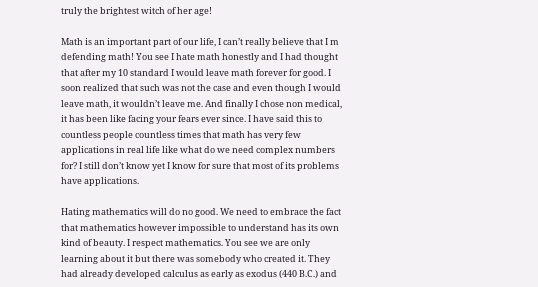truly the brightest witch of her age!

Math is an important part of our life, I can’t really believe that I m defending math! You see I hate math honestly and I had thought that after my 10 standard I would leave math forever for good. I soon realized that such was not the case and even though I would leave math, it wouldn’t leave me. And finally I chose non medical, it has been like facing your fears ever since. I have said this to countless people countless times that math has very few applications in real life like what do we need complex numbers for? I still don’t know yet I know for sure that most of its problems have applications.

Hating mathematics will do no good. We need to embrace the fact that mathematics however impossible to understand has its own kind of beauty. I respect mathematics. You see we are only learning about it but there was somebody who created it. They had already developed calculus as early as exodus (440 B.C.) and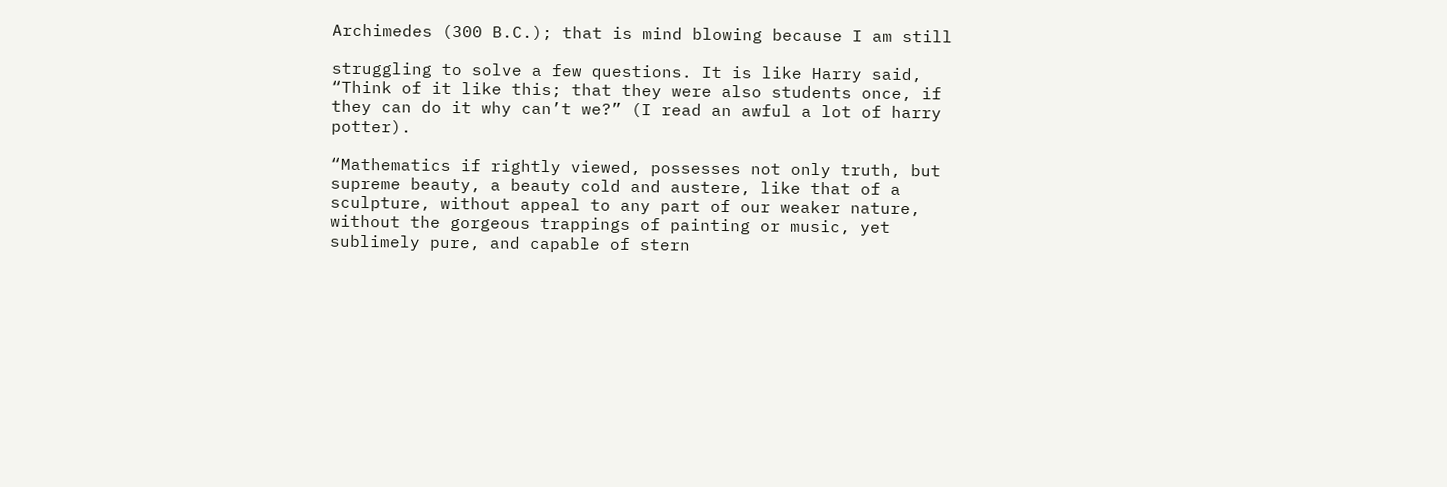Archimedes (300 B.C.); that is mind blowing because I am still

struggling to solve a few questions. It is like Harry said, “Think of it like this; that they were also students once, if they can do it why can’t we?” (I read an awful a lot of harry potter).

“Mathematics if rightly viewed, possesses not only truth, but supreme beauty, a beauty cold and austere, like that of a sculpture, without appeal to any part of our weaker nature, without the gorgeous trappings of painting or music, yet sublimely pure, and capable of stern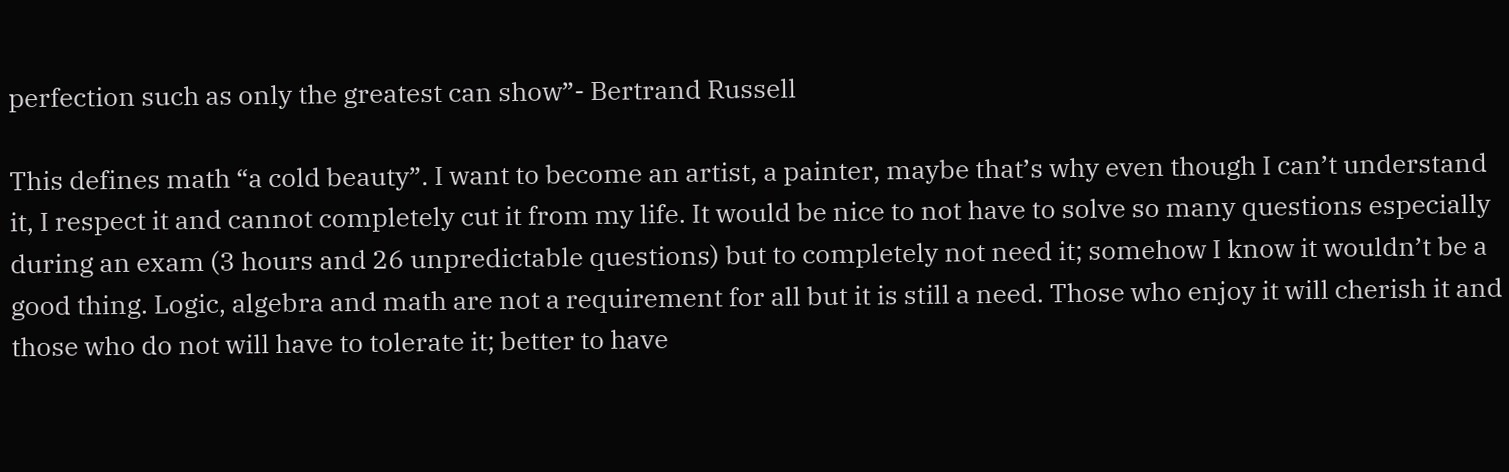perfection such as only the greatest can show”- Bertrand Russell

This defines math “a cold beauty”. I want to become an artist, a painter, maybe that’s why even though I can’t understand it, I respect it and cannot completely cut it from my life. It would be nice to not have to solve so many questions especially during an exam (3 hours and 26 unpredictable questions) but to completely not need it; somehow I know it wouldn’t be a good thing. Logic, algebra and math are not a requirement for all but it is still a need. Those who enjoy it will cherish it and those who do not will have to tolerate it; better to have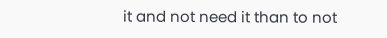it and not need it than to not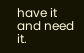have it and need it.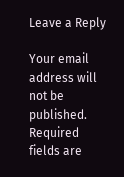Leave a Reply

Your email address will not be published. Required fields are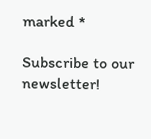marked *

Subscribe to our newsletter!